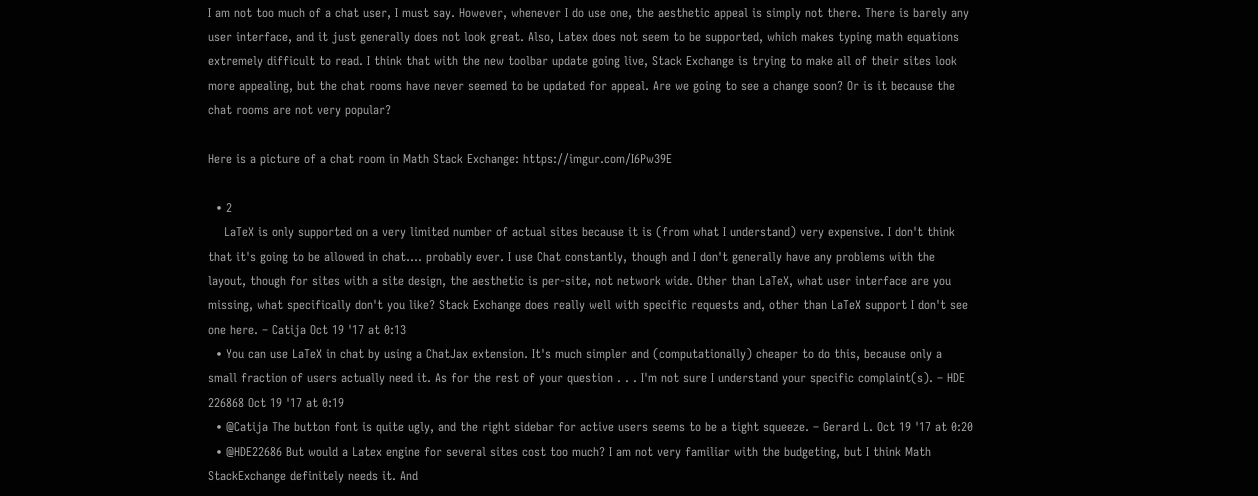I am not too much of a chat user, I must say. However, whenever I do use one, the aesthetic appeal is simply not there. There is barely any user interface, and it just generally does not look great. Also, Latex does not seem to be supported, which makes typing math equations extremely difficult to read. I think that with the new toolbar update going live, Stack Exchange is trying to make all of their sites look more appealing, but the chat rooms have never seemed to be updated for appeal. Are we going to see a change soon? Or is it because the chat rooms are not very popular?

Here is a picture of a chat room in Math Stack Exchange: https://imgur.com/I6Pw39E

  • 2
    LaTeX is only supported on a very limited number of actual sites because it is (from what I understand) very expensive. I don't think that it's going to be allowed in chat.... probably ever. I use Chat constantly, though and I don't generally have any problems with the layout, though for sites with a site design, the aesthetic is per-site, not network wide. Other than LaTeX, what user interface are you missing, what specifically don't you like? Stack Exchange does really well with specific requests and, other than LaTeX support I don't see one here. – Catija Oct 19 '17 at 0:13
  • You can use LaTeX in chat by using a ChatJax extension. It's much simpler and (computationally) cheaper to do this, because only a small fraction of users actually need it. As for the rest of your question . . . I'm not sure I understand your specific complaint(s). – HDE 226868 Oct 19 '17 at 0:19
  • @Catija The button font is quite ugly, and the right sidebar for active users seems to be a tight squeeze. – Gerard L. Oct 19 '17 at 0:20
  • @HDE22686 But would a Latex engine for several sites cost too much? I am not very familiar with the budgeting, but I think Math StackExchange definitely needs it. And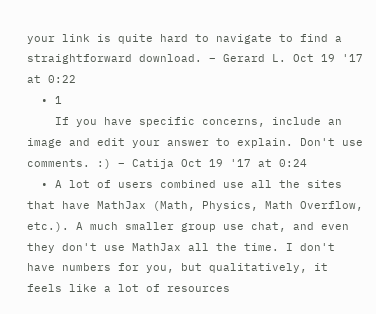your link is quite hard to navigate to find a straightforward download. – Gerard L. Oct 19 '17 at 0:22
  • 1
    If you have specific concerns, include an image and edit your answer to explain. Don't use comments. :) – Catija Oct 19 '17 at 0:24
  • A lot of users combined use all the sites that have MathJax (Math, Physics, Math Overflow, etc.). A much smaller group use chat, and even they don't use MathJax all the time. I don't have numbers for you, but qualitatively, it feels like a lot of resources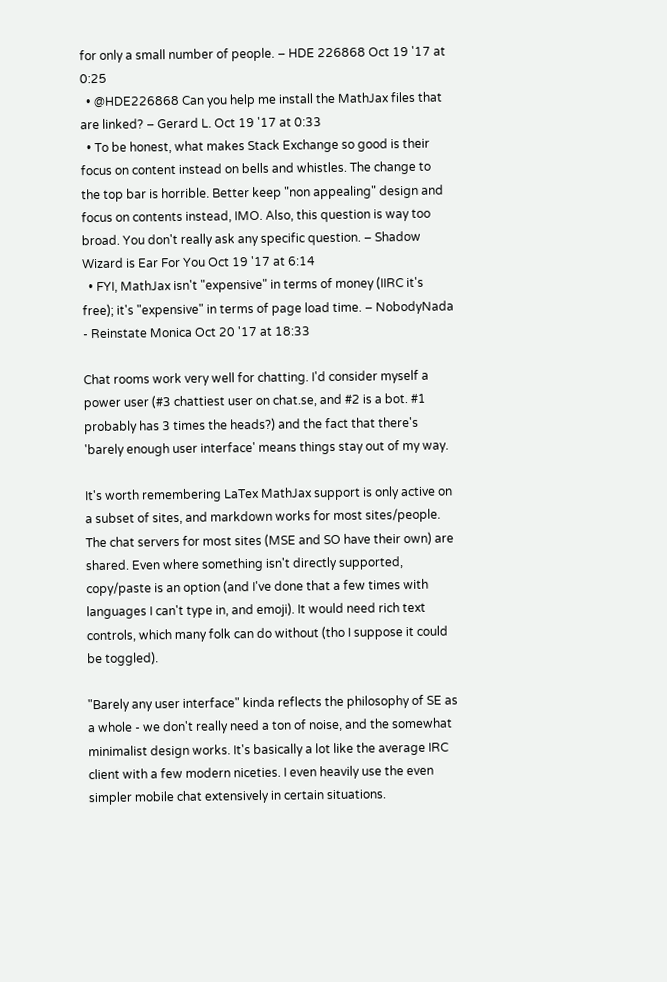for only a small number of people. – HDE 226868 Oct 19 '17 at 0:25
  • @HDE226868 Can you help me install the MathJax files that are linked? – Gerard L. Oct 19 '17 at 0:33
  • To be honest, what makes Stack Exchange so good is their focus on content instead on bells and whistles. The change to the top bar is horrible. Better keep "non appealing" design and focus on contents instead, IMO. Also, this question is way too broad. You don't really ask any specific question. – Shadow Wizard is Ear For You Oct 19 '17 at 6:14
  • FYI, MathJax isn't "expensive" in terms of money (IIRC it's free); it's "expensive" in terms of page load time. – NobodyNada - Reinstate Monica Oct 20 '17 at 18:33

Chat rooms work very well for chatting. I'd consider myself a power user (#3 chattiest user on chat.se, and #2 is a bot. #1 probably has 3 times the heads?) and the fact that there's 'barely enough user interface' means things stay out of my way.

It's worth remembering LaTex MathJax support is only active on a subset of sites, and markdown works for most sites/people. The chat servers for most sites (MSE and SO have their own) are shared. Even where something isn't directly supported, copy/paste is an option (and I've done that a few times with languages I can't type in, and emoji). It would need rich text controls, which many folk can do without (tho I suppose it could be toggled).

"Barely any user interface" kinda reflects the philosophy of SE as a whole - we don't really need a ton of noise, and the somewhat minimalist design works. It's basically a lot like the average IRC client with a few modern niceties. I even heavily use the even simpler mobile chat extensively in certain situations.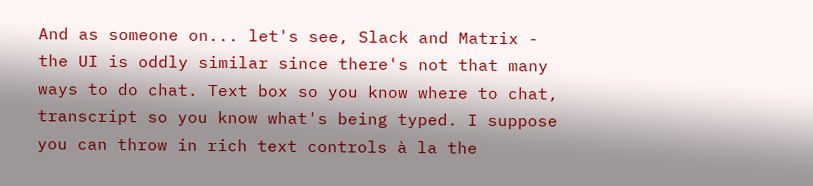And as someone on... let's see, Slack and Matrix - the UI is oddly similar since there's not that many ways to do chat. Text box so you know where to chat, transcript so you know what's being typed. I suppose you can throw in rich text controls à la the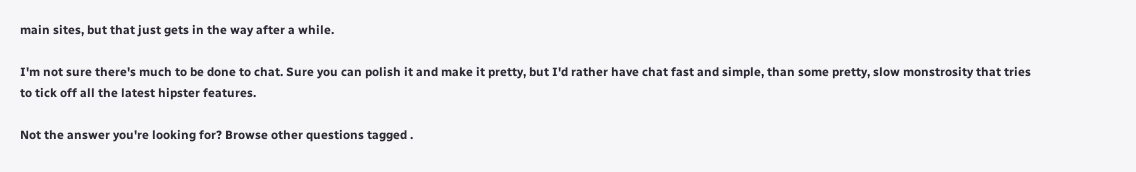main sites, but that just gets in the way after a while.

I'm not sure there's much to be done to chat. Sure you can polish it and make it pretty, but I'd rather have chat fast and simple, than some pretty, slow monstrosity that tries to tick off all the latest hipster features.

Not the answer you're looking for? Browse other questions tagged .